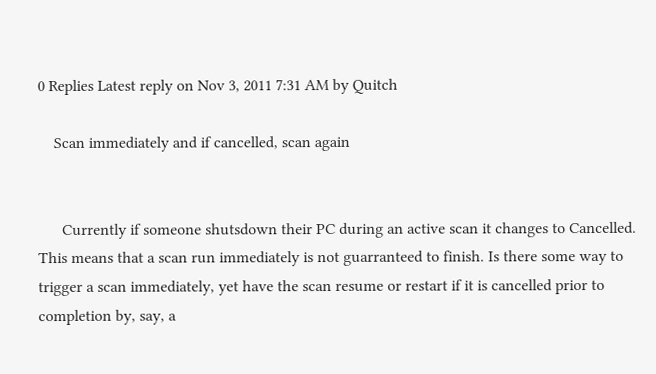0 Replies Latest reply on Nov 3, 2011 7:31 AM by Quitch

    Scan immediately and if cancelled, scan again


      Currently if someone shutsdown their PC during an active scan it changes to Cancelled. This means that a scan run immediately is not guarranteed to finish. Is there some way to trigger a scan immediately, yet have the scan resume or restart if it is cancelled prior to completion by, say, a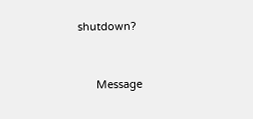shutdown?


      Message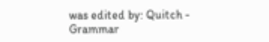was edited by: Quitch - Grammar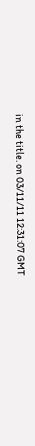in the title. on 03/11/11 12:31:07 GMT